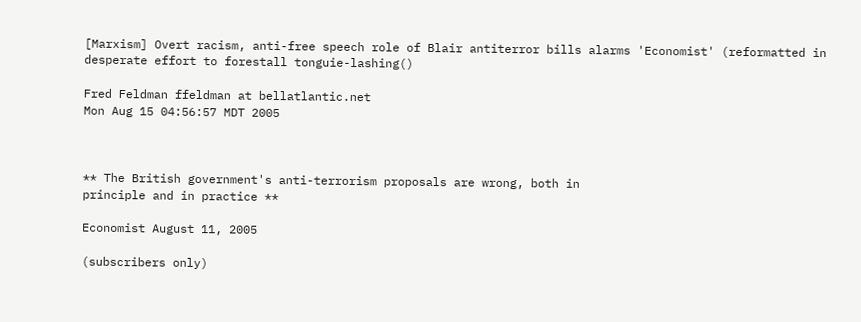[Marxism] Overt racism, anti-free speech role of Blair antiterror bills alarms 'Economist' (reformatted in desperate effort to forestall tonguie-lashing()

Fred Feldman ffeldman at bellatlantic.net
Mon Aug 15 04:56:57 MDT 2005



** The British government's anti-terrorism proposals are wrong, both in
principle and in practice **

Economist August 11, 2005

(subscribers only)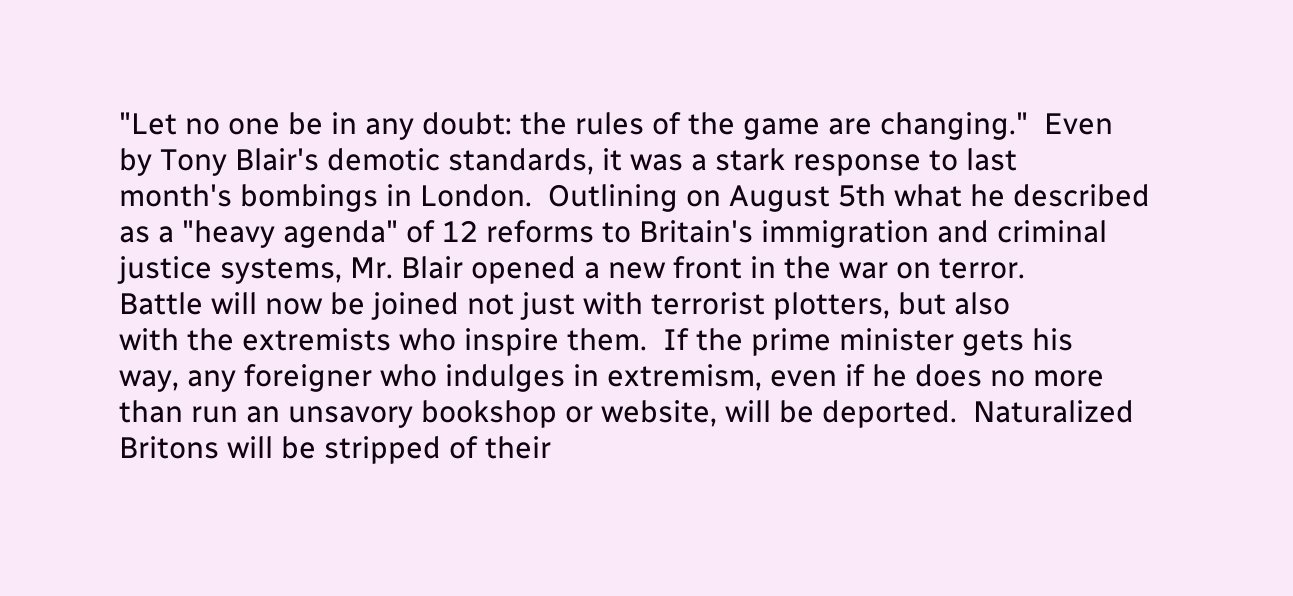"Let no one be in any doubt: the rules of the game are changing."  Even
by Tony Blair's demotic standards, it was a stark response to last
month's bombings in London.  Outlining on August 5th what he described
as a "heavy agenda" of 12 reforms to Britain's immigration and criminal
justice systems, Mr. Blair opened a new front in the war on terror.
Battle will now be joined not just with terrorist plotters, but also
with the extremists who inspire them.  If the prime minister gets his
way, any foreigner who indulges in extremism, even if he does no more
than run an unsavory bookshop or website, will be deported.  Naturalized
Britons will be stripped of their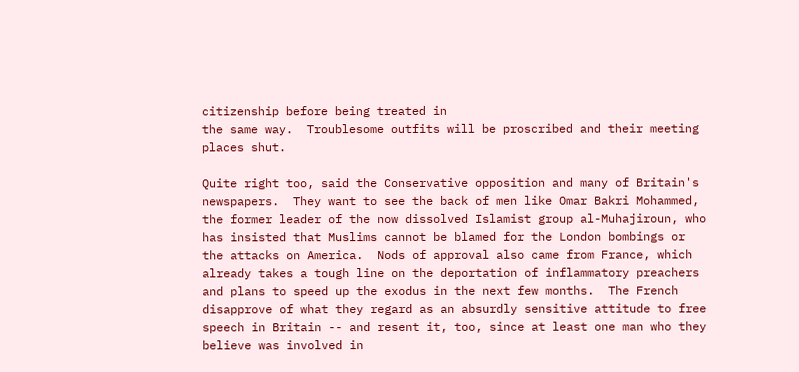citizenship before being treated in
the same way.  Troublesome outfits will be proscribed and their meeting
places shut.

Quite right too, said the Conservative opposition and many of Britain's
newspapers.  They want to see the back of men like Omar Bakri Mohammed,
the former leader of the now dissolved Islamist group al-Muhajiroun, who
has insisted that Muslims cannot be blamed for the London bombings or
the attacks on America.  Nods of approval also came from France, which
already takes a tough line on the deportation of inflammatory preachers
and plans to speed up the exodus in the next few months.  The French
disapprove of what they regard as an absurdly sensitive attitude to free
speech in Britain -- and resent it, too, since at least one man who they
believe was involved in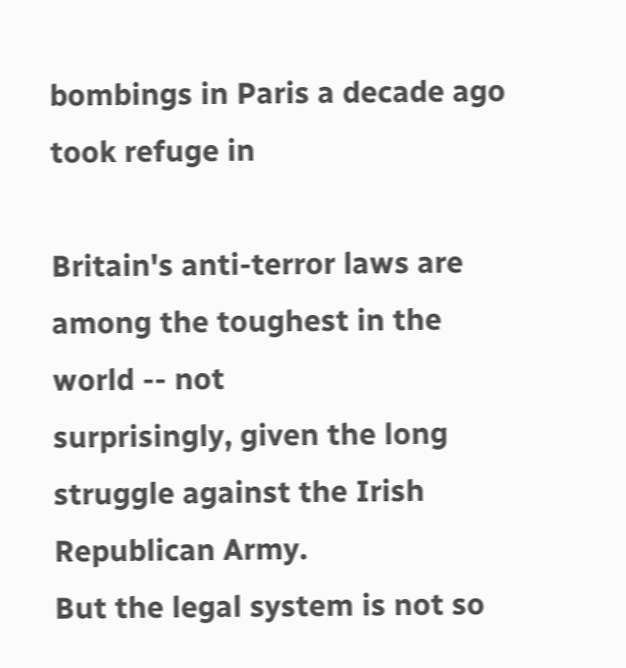bombings in Paris a decade ago took refuge in

Britain's anti-terror laws are among the toughest in the world -- not
surprisingly, given the long struggle against the Irish Republican Army.
But the legal system is not so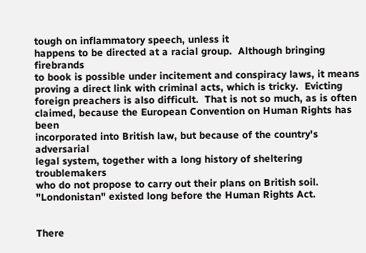tough on inflammatory speech, unless it
happens to be directed at a racial group.  Although bringing firebrands
to book is possible under incitement and conspiracy laws, it means
proving a direct link with criminal acts, which is tricky.  Evicting
foreign preachers is also difficult.  That is not so much, as is often
claimed, because the European Convention on Human Rights has been
incorporated into British law, but because of the country's adversarial
legal system, together with a long history of sheltering troublemakers
who do not propose to carry out their plans on British soil.
"Londonistan" existed long before the Human Rights Act.


There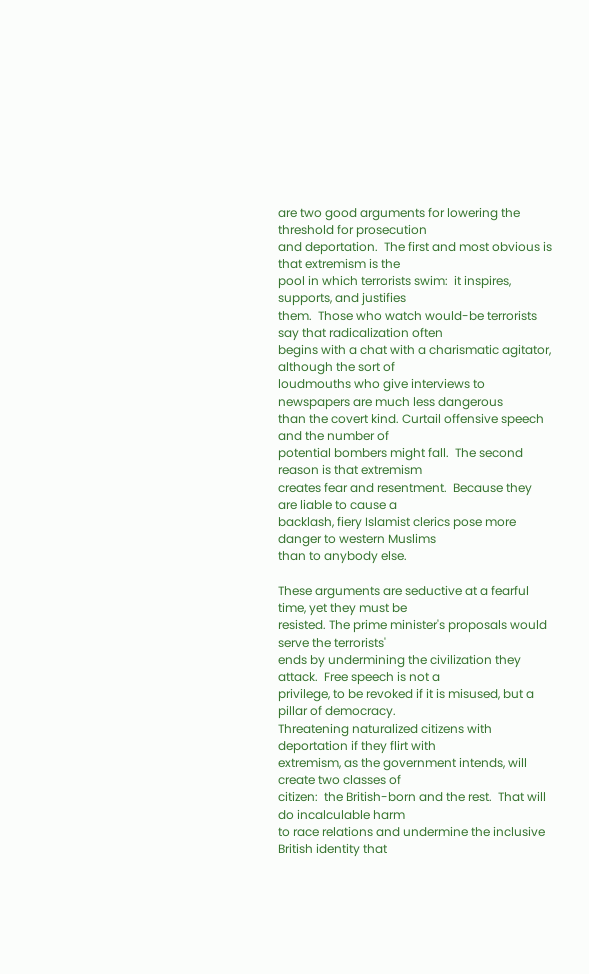are two good arguments for lowering the threshold for prosecution
and deportation.  The first and most obvious is that extremism is the
pool in which terrorists swim:  it inspires, supports, and justifies
them.  Those who watch would-be terrorists say that radicalization often
begins with a chat with a charismatic agitator, although the sort of
loudmouths who give interviews to newspapers are much less dangerous
than the covert kind. Curtail offensive speech and the number of
potential bombers might fall.  The second reason is that extremism
creates fear and resentment.  Because they are liable to cause a
backlash, fiery Islamist clerics pose more danger to western Muslims
than to anybody else.

These arguments are seductive at a fearful time, yet they must be
resisted. The prime minister's proposals would serve the terrorists'
ends by undermining the civilization they attack.  Free speech is not a
privilege, to be revoked if it is misused, but a pillar of democracy.
Threatening naturalized citizens with deportation if they flirt with
extremism, as the government intends, will create two classes of
citizen:  the British-born and the rest.  That will do incalculable harm
to race relations and undermine the inclusive British identity that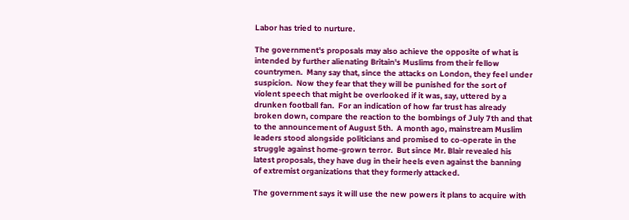Labor has tried to nurture.

The government's proposals may also achieve the opposite of what is
intended by further alienating Britain's Muslims from their fellow
countrymen.  Many say that, since the attacks on London, they feel under
suspicion.  Now they fear that they will be punished for the sort of
violent speech that might be overlooked if it was, say, uttered by a
drunken football fan.  For an indication of how far trust has already
broken down, compare the reaction to the bombings of July 7th and that
to the announcement of August 5th.  A month ago, mainstream Muslim
leaders stood alongside politicians and promised to co-operate in the
struggle against home-grown terror.  But since Mr. Blair revealed his
latest proposals, they have dug in their heels even against the banning
of extremist organizations that they formerly attacked.

The government says it will use the new powers it plans to acquire with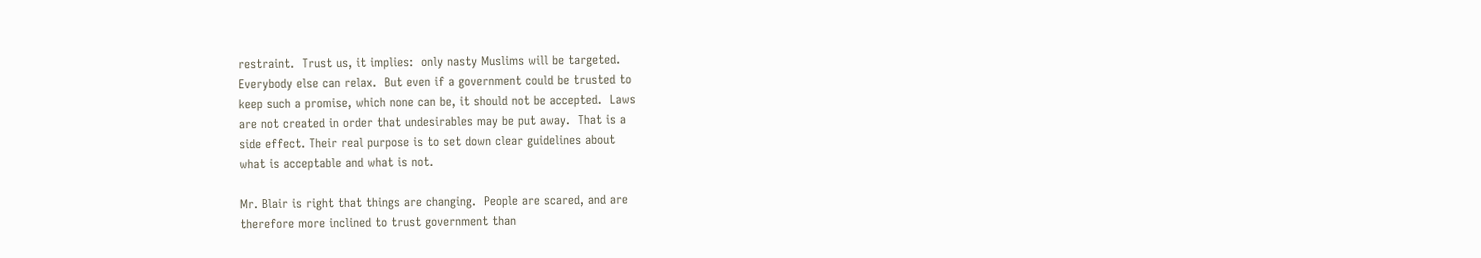restraint.  Trust us, it implies:  only nasty Muslims will be targeted.
Everybody else can relax.  But even if a government could be trusted to
keep such a promise, which none can be, it should not be accepted.  Laws
are not created in order that undesirables may be put away.  That is a
side effect. Their real purpose is to set down clear guidelines about
what is acceptable and what is not.

Mr. Blair is right that things are changing.  People are scared, and are
therefore more inclined to trust government than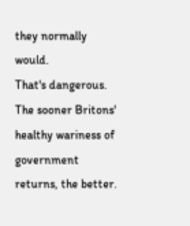they normally would.
That's dangerous.  The sooner Britons' healthy wariness of government
returns, the better.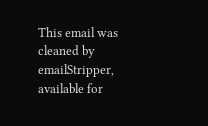This email was cleaned by emailStripper, available for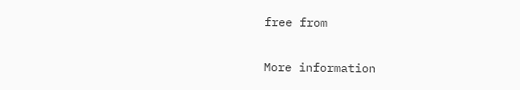free from

More information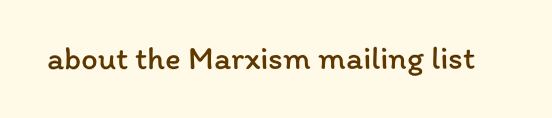about the Marxism mailing list